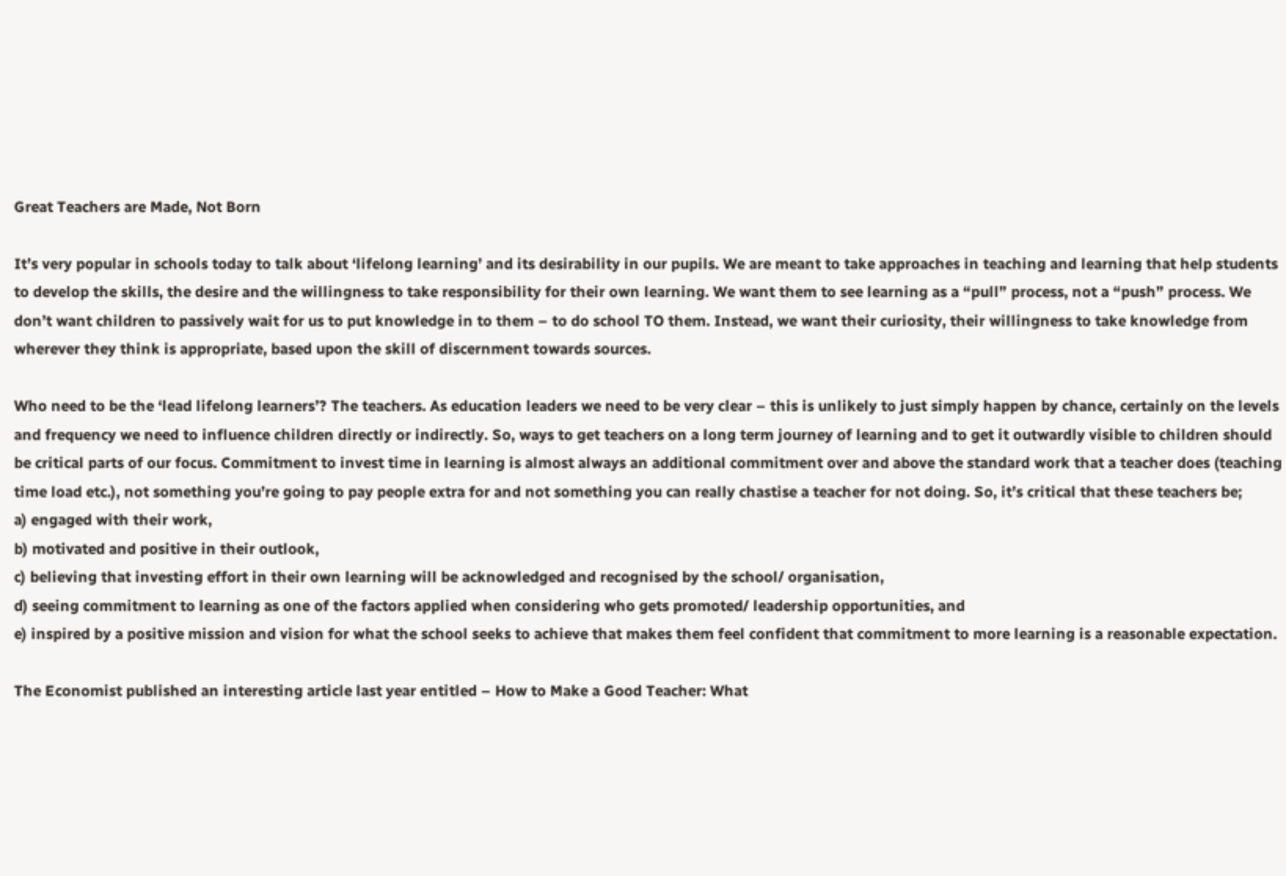Great Teachers are Made, Not Born

It’s very popular in schools today to talk about ‘lifelong learning’ and its desirability in our pupils. We are meant to take approaches in teaching and learning that help students to develop the skills, the desire and the willingness to take responsibility for their own learning. We want them to see learning as a “pull” process, not a “push” process. We don’t want children to passively wait for us to put knowledge in to them – to do school TO them. Instead, we want their curiosity, their willingness to take knowledge from wherever they think is appropriate, based upon the skill of discernment towards sources.

Who need to be the ‘lead lifelong learners’? The teachers. As education leaders we need to be very clear – this is unlikely to just simply happen by chance, certainly on the levels and frequency we need to influence children directly or indirectly. So, ways to get teachers on a long term journey of learning and to get it outwardly visible to children should be critical parts of our focus. Commitment to invest time in learning is almost always an additional commitment over and above the standard work that a teacher does (teaching time load etc.), not something you’re going to pay people extra for and not something you can really chastise a teacher for not doing. So, it’s critical that these teachers be;
a) engaged with their work,
b) motivated and positive in their outlook,
c) believing that investing effort in their own learning will be acknowledged and recognised by the school/ organisation,
d) seeing commitment to learning as one of the factors applied when considering who gets promoted/ leadership opportunities, and
e) inspired by a positive mission and vision for what the school seeks to achieve that makes them feel confident that commitment to more learning is a reasonable expectation.

The Economist published an interesting article last year entitled – How to Make a Good Teacher: What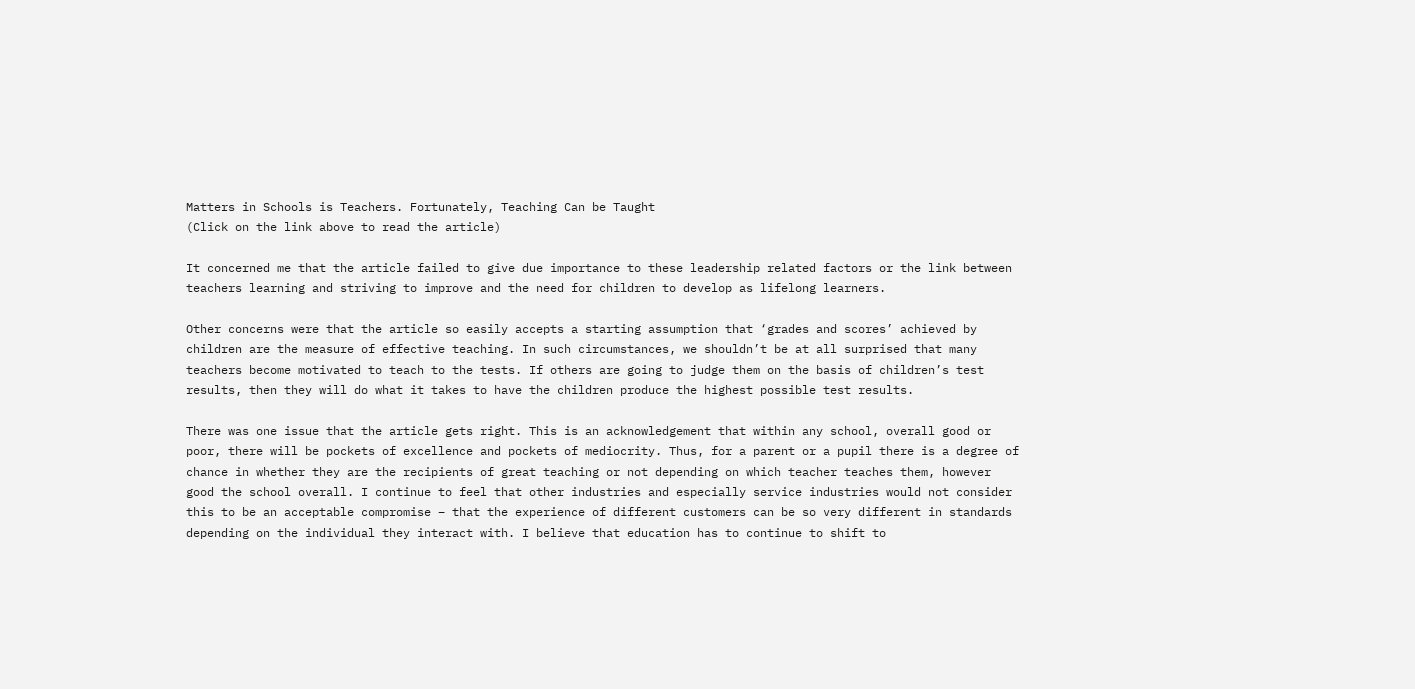Matters in Schools is Teachers. Fortunately, Teaching Can be Taught
(Click on the link above to read the article)

It concerned me that the article failed to give due importance to these leadership related factors or the link between teachers learning and striving to improve and the need for children to develop as lifelong learners.

Other concerns were that the article so easily accepts a starting assumption that ‘grades and scores’ achieved by children are the measure of effective teaching. In such circumstances, we shouldn’t be at all surprised that many teachers become motivated to teach to the tests. If others are going to judge them on the basis of children’s test results, then they will do what it takes to have the children produce the highest possible test results.

There was one issue that the article gets right. This is an acknowledgement that within any school, overall good or poor, there will be pockets of excellence and pockets of mediocrity. Thus, for a parent or a pupil there is a degree of chance in whether they are the recipients of great teaching or not depending on which teacher teaches them, however good the school overall. I continue to feel that other industries and especially service industries would not consider this to be an acceptable compromise – that the experience of different customers can be so very different in standards depending on the individual they interact with. I believe that education has to continue to shift to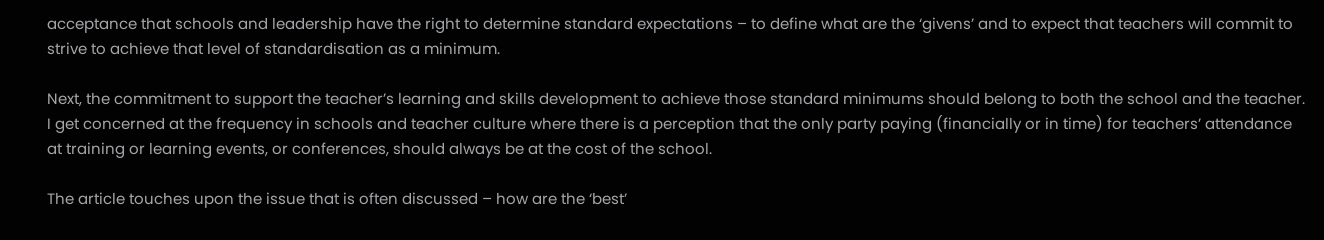acceptance that schools and leadership have the right to determine standard expectations – to define what are the ‘givens’ and to expect that teachers will commit to strive to achieve that level of standardisation as a minimum.

Next, the commitment to support the teacher’s learning and skills development to achieve those standard minimums should belong to both the school and the teacher. I get concerned at the frequency in schools and teacher culture where there is a perception that the only party paying (financially or in time) for teachers’ attendance at training or learning events, or conferences, should always be at the cost of the school.

The article touches upon the issue that is often discussed – how are the ‘best’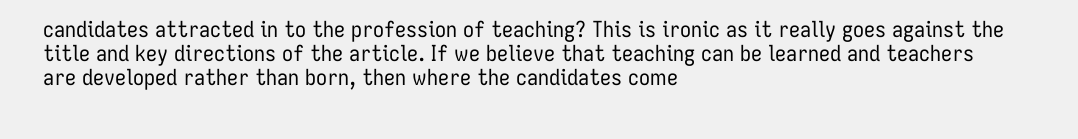candidates attracted in to the profession of teaching? This is ironic as it really goes against the title and key directions of the article. If we believe that teaching can be learned and teachers are developed rather than born, then where the candidates come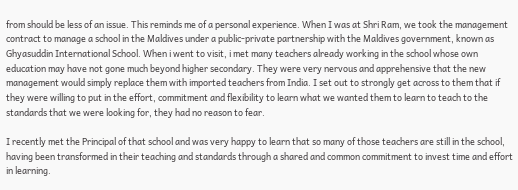from should be less of an issue. This reminds me of a personal experience. When I was at Shri Ram, we took the management contract to manage a school in the Maldives under a public-private partnership with the Maldives government, known as Ghyasuddin International School. When i went to visit, i met many teachers already working in the school whose own education may have not gone much beyond higher secondary. They were very nervous and apprehensive that the new management would simply replace them with imported teachers from India. I set out to strongly get across to them that if they were willing to put in the effort, commitment and flexibility to learn what we wanted them to learn to teach to the standards that we were looking for, they had no reason to fear.

I recently met the Principal of that school and was very happy to learn that so many of those teachers are still in the school, having been transformed in their teaching and standards through a shared and common commitment to invest time and effort in learning.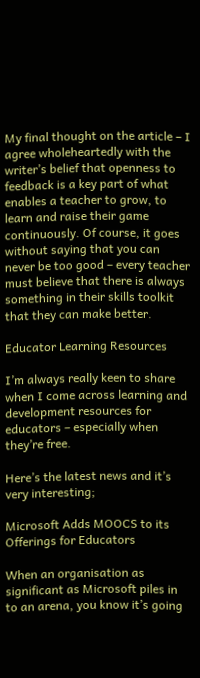My final thought on the article – I agree wholeheartedly with the writer’s belief that openness to feedback is a key part of what enables a teacher to grow, to learn and raise their game continuously. Of course, it goes without saying that you can never be too good – every teacher must believe that there is always something in their skills toolkit that they can make better.

Educator Learning Resources

I’m always really keen to share when I come across learning and development resources for educators – especially when they’re free.

Here’s the latest news and it’s very interesting;

Microsoft Adds MOOCS to its Offerings for Educators

When an organisation as significant as Microsoft piles in to an arena, you know it’s going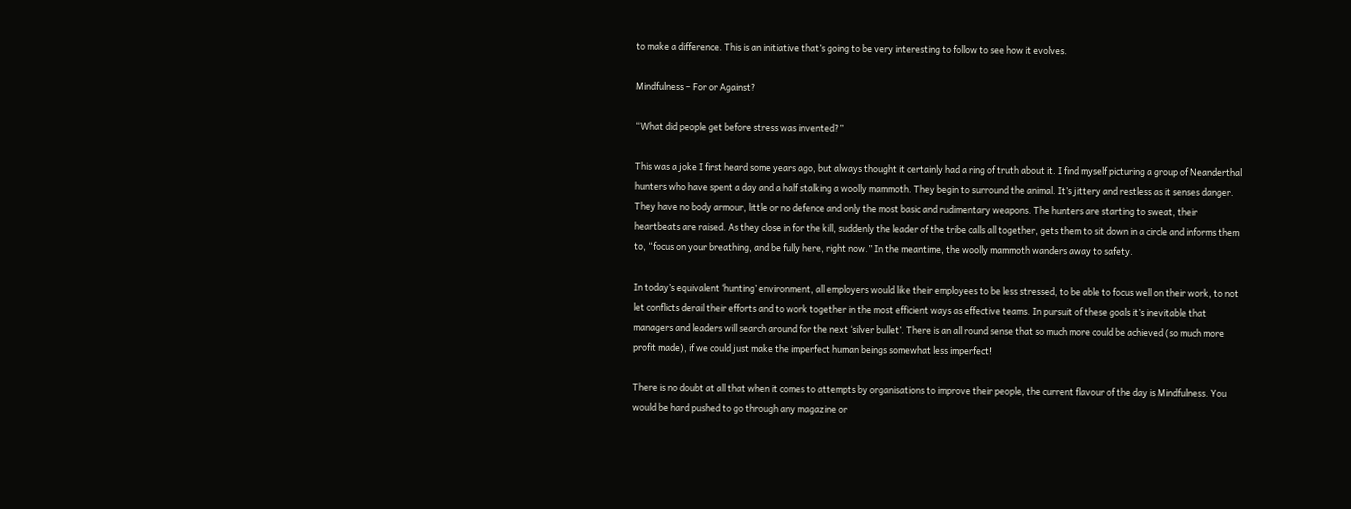to make a difference. This is an initiative that’s going to be very interesting to follow to see how it evolves.

Mindfulness – For or Against?

“What did people get before stress was invented?”

This was a joke I first heard some years ago, but always thought it certainly had a ring of truth about it. I find myself picturing a group of Neanderthal hunters who have spent a day and a half stalking a woolly mammoth. They begin to surround the animal. It’s jittery and restless as it senses danger. They have no body armour, little or no defence and only the most basic and rudimentary weapons. The hunters are starting to sweat, their heartbeats are raised. As they close in for the kill, suddenly the leader of the tribe calls all together, gets them to sit down in a circle and informs them to, “focus on your breathing, and be fully here, right now.” In the meantime, the woolly mammoth wanders away to safety.

In today’s equivalent ‘hunting’ environment, all employers would like their employees to be less stressed, to be able to focus well on their work, to not let conflicts derail their efforts and to work together in the most efficient ways as effective teams. In pursuit of these goals it’s inevitable that managers and leaders will search around for the next ‘silver bullet’. There is an all round sense that so much more could be achieved (so much more profit made), if we could just make the imperfect human beings somewhat less imperfect!

There is no doubt at all that when it comes to attempts by organisations to improve their people, the current flavour of the day is Mindfulness. You would be hard pushed to go through any magazine or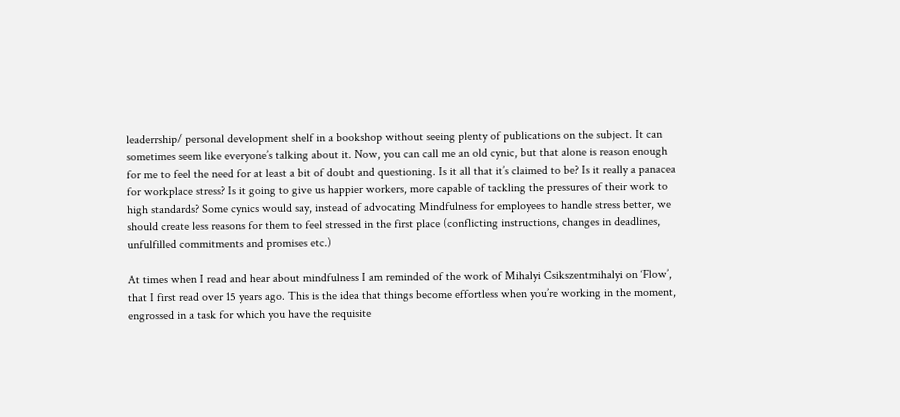leaderrship/ personal development shelf in a bookshop without seeing plenty of publications on the subject. It can sometimes seem like everyone’s talking about it. Now, you can call me an old cynic, but that alone is reason enough for me to feel the need for at least a bit of doubt and questioning. Is it all that it’s claimed to be? Is it really a panacea for workplace stress? Is it going to give us happier workers, more capable of tackling the pressures of their work to high standards? Some cynics would say, instead of advocating Mindfulness for employees to handle stress better, we should create less reasons for them to feel stressed in the first place (conflicting instructions, changes in deadlines, unfulfilled commitments and promises etc.)

At times when I read and hear about mindfulness I am reminded of the work of Mihalyi Csikszentmihalyi on ‘Flow’, that I first read over 15 years ago. This is the idea that things become effortless when you’re working in the moment, engrossed in a task for which you have the requisite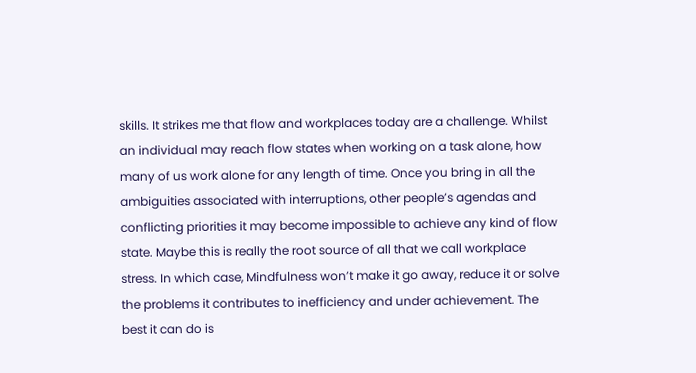skills. It strikes me that flow and workplaces today are a challenge. Whilst an individual may reach flow states when working on a task alone, how many of us work alone for any length of time. Once you bring in all the ambiguities associated with interruptions, other people’s agendas and conflicting priorities it may become impossible to achieve any kind of flow state. Maybe this is really the root source of all that we call workplace stress. In which case, Mindfulness won’t make it go away, reduce it or solve the problems it contributes to inefficiency and under achievement. The best it can do is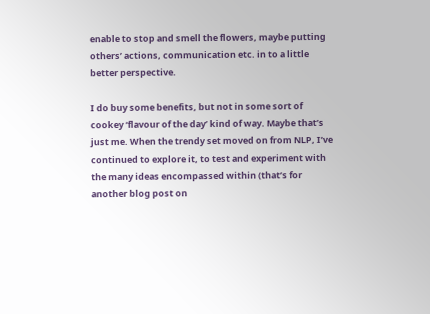enable to stop and smell the flowers, maybe putting others’ actions, communication etc. in to a little better perspective.

I do buy some benefits, but not in some sort of cookey ‘flavour of the day’ kind of way. Maybe that’s just me. When the trendy set moved on from NLP, I’ve continued to explore it, to test and experiment with the many ideas encompassed within (that’s for another blog post on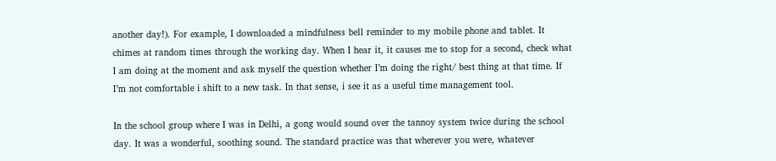another day!). For example, I downloaded a mindfulness bell reminder to my mobile phone and tablet. It chimes at random times through the working day. When I hear it, it causes me to stop for a second, check what I am doing at the moment and ask myself the question whether I’m doing the right/ best thing at that time. If I’m not comfortable i shift to a new task. In that sense, i see it as a useful time management tool.

In the school group where I was in Delhi, a gong would sound over the tannoy system twice during the school day. It was a wonderful, soothing sound. The standard practice was that wherever you were, whatever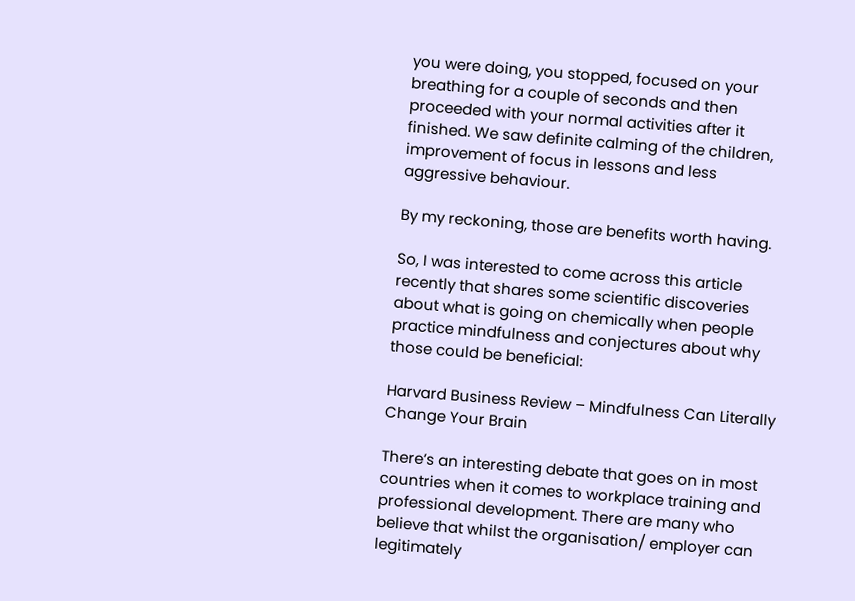you were doing, you stopped, focused on your breathing for a couple of seconds and then proceeded with your normal activities after it finished. We saw definite calming of the children, improvement of focus in lessons and less aggressive behaviour.

By my reckoning, those are benefits worth having.

So, I was interested to come across this article recently that shares some scientific discoveries about what is going on chemically when people practice mindfulness and conjectures about why those could be beneficial:

Harvard Business Review – Mindfulness Can Literally Change Your Brain

There’s an interesting debate that goes on in most countries when it comes to workplace training and professional development. There are many who believe that whilst the organisation/ employer can legitimately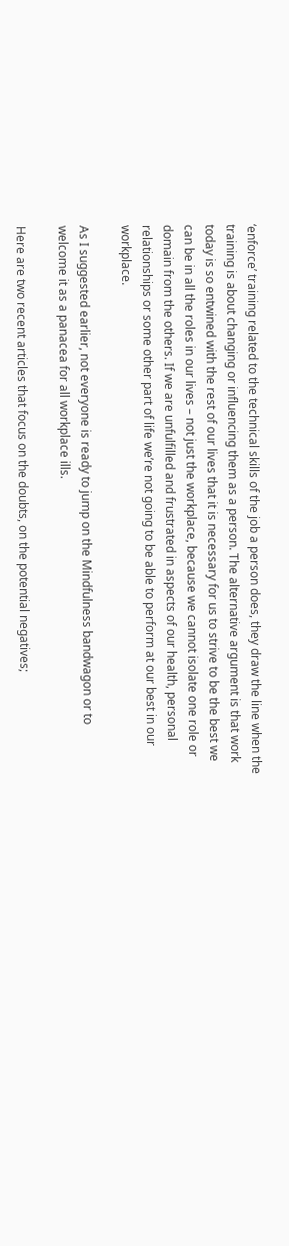‘enforce’ training related to the technical skills of the job a person does, they draw the line when the training is about changing or influencing them as a person. The alternative argument is that work today is so entwined with the rest of our lives that it is necessary for us to strive to be the best we can be in all the roles in our lives – not just the workplace, because we cannot isolate one role or domain from the others. If we are unfulfilled and frustrated in aspects of our health, personal relationships or some other part of life we’re not going to be able to perform at our best in our workplace.

As I suggested earlier, not everyone is ready to jump on the Mindfulness bandwagon or to welcome it as a panacea for all workplace ills.

Here are two recent articles that focus on the doubts, on the potential negatives;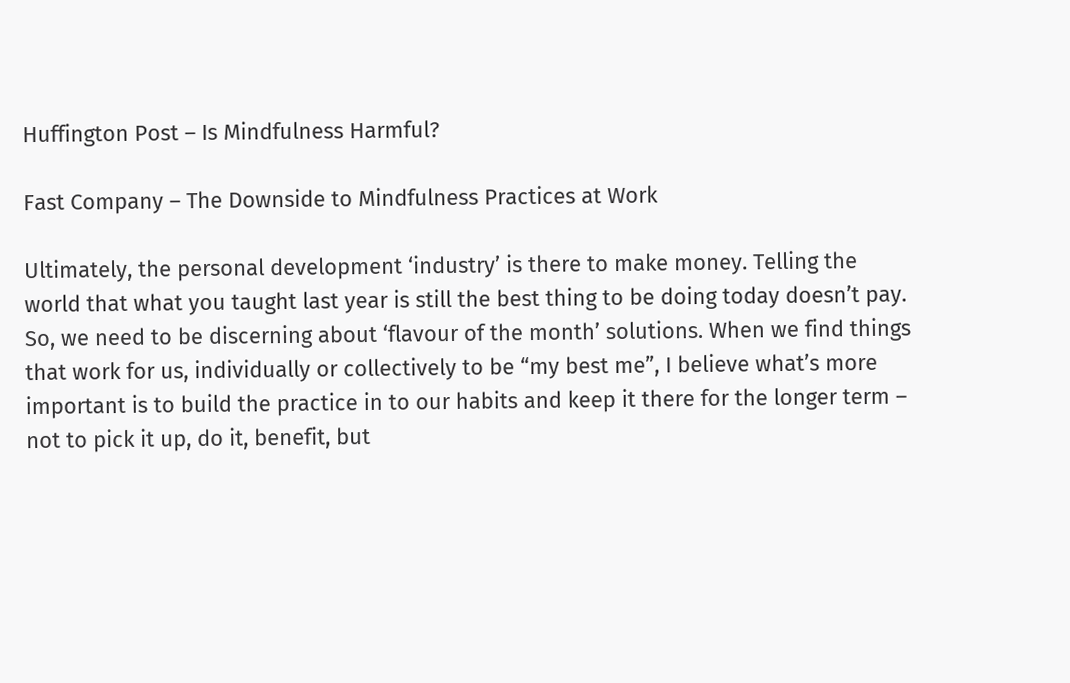Huffington Post – Is Mindfulness Harmful?

Fast Company – The Downside to Mindfulness Practices at Work

Ultimately, the personal development ‘industry’ is there to make money. Telling the world that what you taught last year is still the best thing to be doing today doesn’t pay. So, we need to be discerning about ‘flavour of the month’ solutions. When we find things that work for us, individually or collectively to be “my best me”, I believe what’s more important is to build the practice in to our habits and keep it there for the longer term – not to pick it up, do it, benefit, but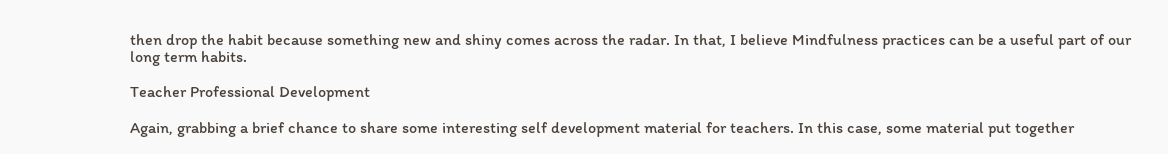then drop the habit because something new and shiny comes across the radar. In that, I believe Mindfulness practices can be a useful part of our long term habits.

Teacher Professional Development

Again, grabbing a brief chance to share some interesting self development material for teachers. In this case, some material put together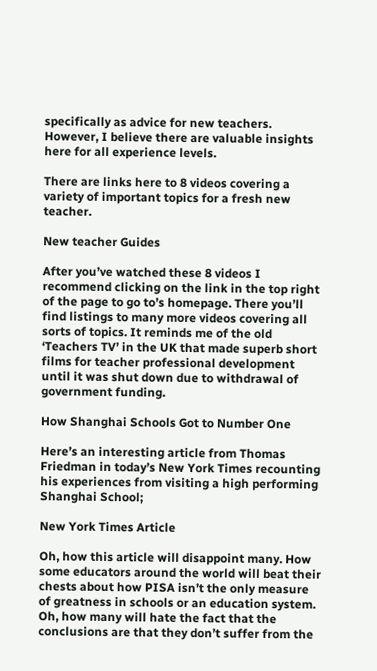specifically as advice for new teachers. However, I believe there are valuable insights here for all experience levels.

There are links here to 8 videos covering a variety of important topics for a fresh new teacher.

New teacher Guides

After you’ve watched these 8 videos I recommend clicking on the link in the top right of the page to go to’s homepage. There you’ll find listings to many more videos covering all sorts of topics. It reminds me of the old ‘Teachers TV’ in the UK that made superb short films for teacher professional development until it was shut down due to withdrawal of government funding.

How Shanghai Schools Got to Number One

Here’s an interesting article from Thomas Friedman in today’s New York Times recounting his experiences from visiting a high performing Shanghai School;

New York Times Article

Oh, how this article will disappoint many. How some educators around the world will beat their chests about how PISA isn’t the only measure of greatness in schools or an education system. Oh, how many will hate the fact that the conclusions are that they don’t suffer from the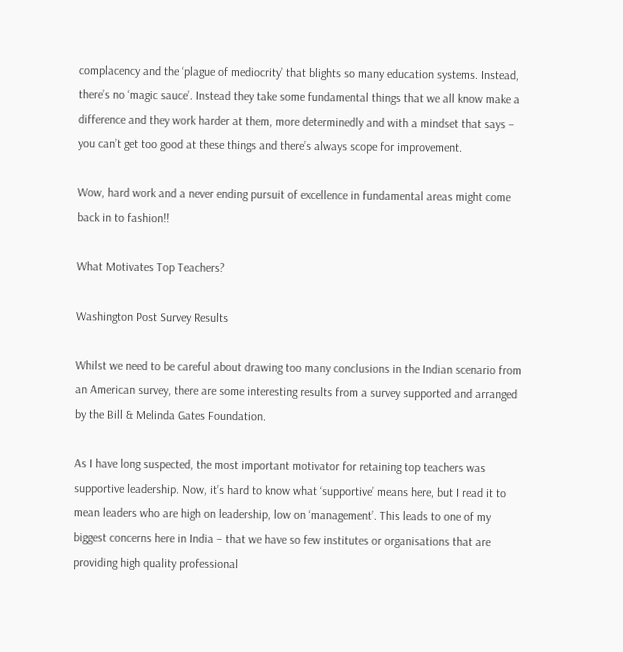complacency and the ‘plague of mediocrity’ that blights so many education systems. Instead, there’s no ‘magic sauce’. Instead they take some fundamental things that we all know make a difference and they work harder at them, more determinedly and with a mindset that says – you can’t get too good at these things and there’s always scope for improvement.

Wow, hard work and a never ending pursuit of excellence in fundamental areas might come back in to fashion!!

What Motivates Top Teachers?

Washington Post Survey Results

Whilst we need to be careful about drawing too many conclusions in the Indian scenario from an American survey, there are some interesting results from a survey supported and arranged by the Bill & Melinda Gates Foundation.

As I have long suspected, the most important motivator for retaining top teachers was supportive leadership. Now, it’s hard to know what ‘supportive’ means here, but I read it to mean leaders who are high on leadership, low on ‘management’. This leads to one of my biggest concerns here in India – that we have so few institutes or organisations that are providing high quality professional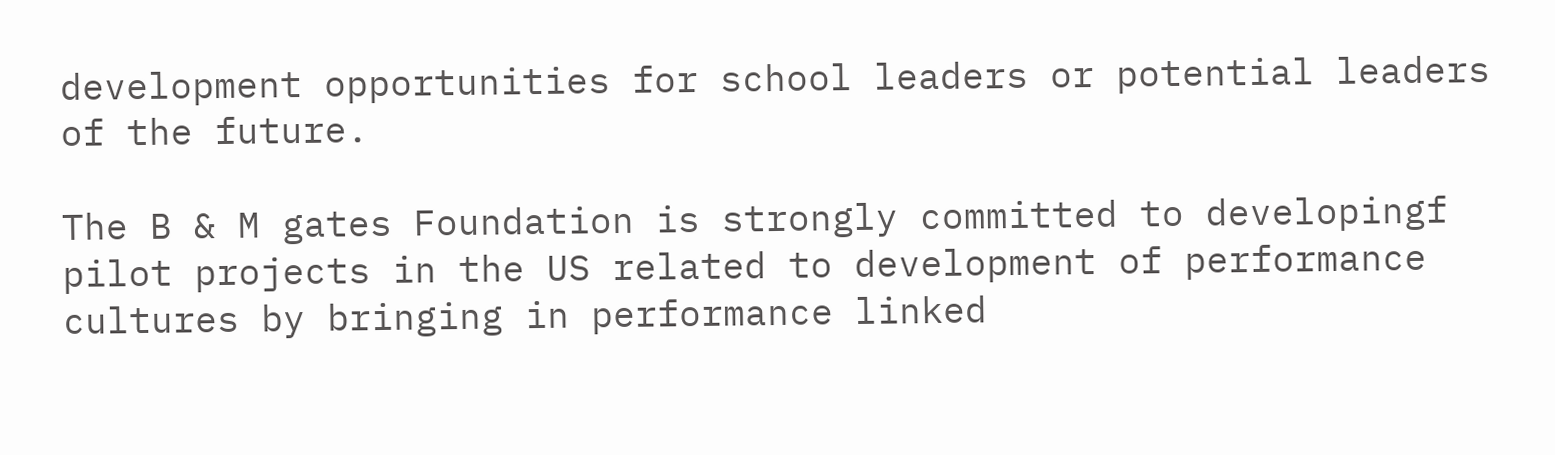development opportunities for school leaders or potential leaders of the future.

The B & M gates Foundation is strongly committed to developingf pilot projects in the US related to development of performance cultures by bringing in performance linked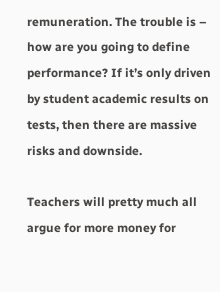remuneration. The trouble is – how are you going to define performance? If it’s only driven by student academic results on tests, then there are massive risks and downside.

Teachers will pretty much all argue for more money for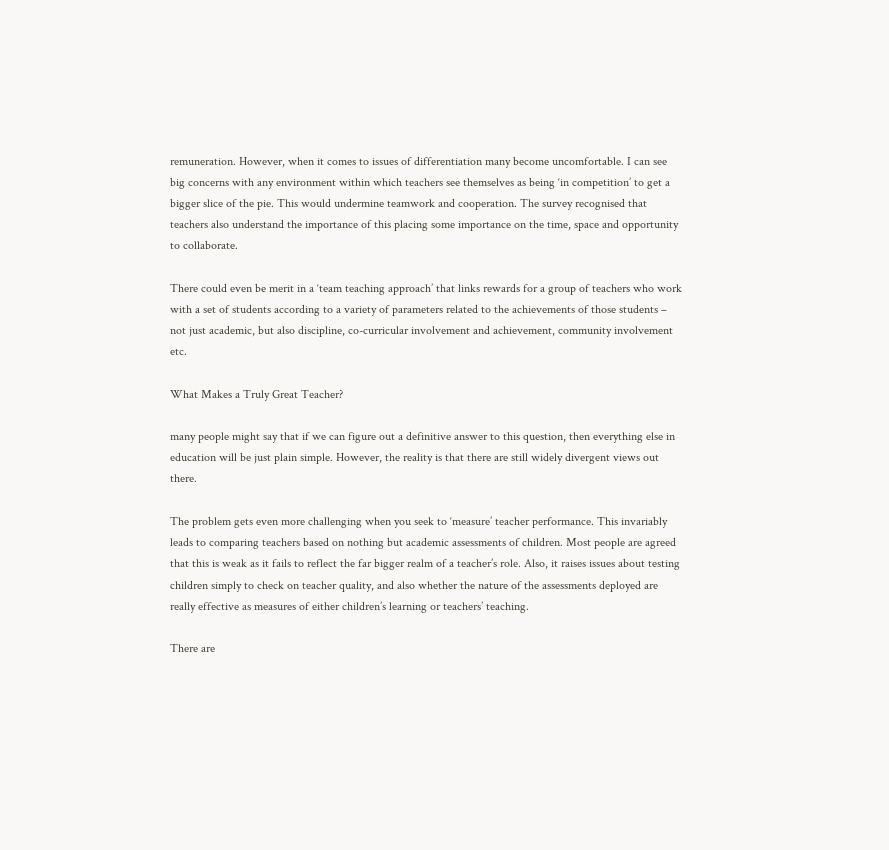remuneration. However, when it comes to issues of differentiation many become uncomfortable. I can see big concerns with any environment within which teachers see themselves as being ‘in competition’ to get a bigger slice of the pie. This would undermine teamwork and cooperation. The survey recognised that teachers also understand the importance of this placing some importance on the time, space and opportunity to collaborate.

There could even be merit in a ‘team teaching approach’ that links rewards for a group of teachers who work with a set of students according to a variety of parameters related to the achievements of those students – not just academic, but also discipline, co-curricular involvement and achievement, community involvement etc.

What Makes a Truly Great Teacher?

many people might say that if we can figure out a definitive answer to this question, then everything else in education will be just plain simple. However, the reality is that there are still widely divergent views out there.

The problem gets even more challenging when you seek to ‘measure’ teacher performance. This invariably leads to comparing teachers based on nothing but academic assessments of children. Most people are agreed that this is weak as it fails to reflect the far bigger realm of a teacher’s role. Also, it raises issues about testing children simply to check on teacher quality, and also whether the nature of the assessments deployed are really effective as measures of either children’s learning or teachers’ teaching.

There are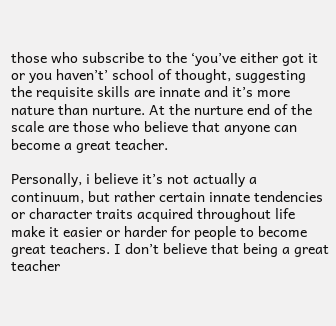those who subscribe to the ‘you’ve either got it or you haven’t’ school of thought, suggesting the requisite skills are innate and it’s more nature than nurture. At the nurture end of the scale are those who believe that anyone can become a great teacher.

Personally, i believe it’s not actually a continuum, but rather certain innate tendencies or character traits acquired throughout life make it easier or harder for people to become great teachers. I don’t believe that being a great teacher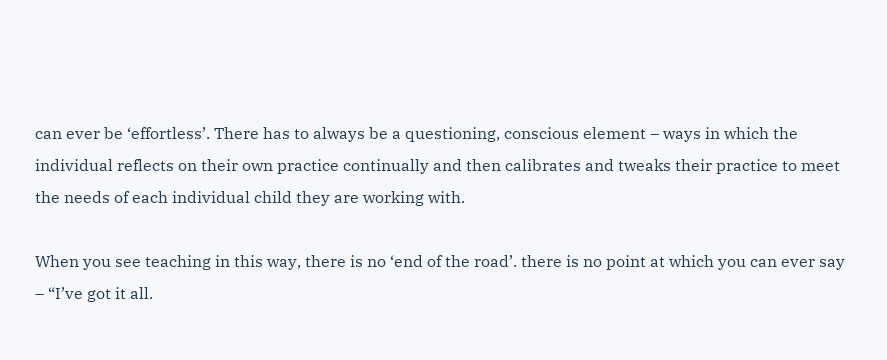can ever be ‘effortless’. There has to always be a questioning, conscious element – ways in which the individual reflects on their own practice continually and then calibrates and tweaks their practice to meet the needs of each individual child they are working with.

When you see teaching in this way, there is no ‘end of the road’. there is no point at which you can ever say – “I’ve got it all.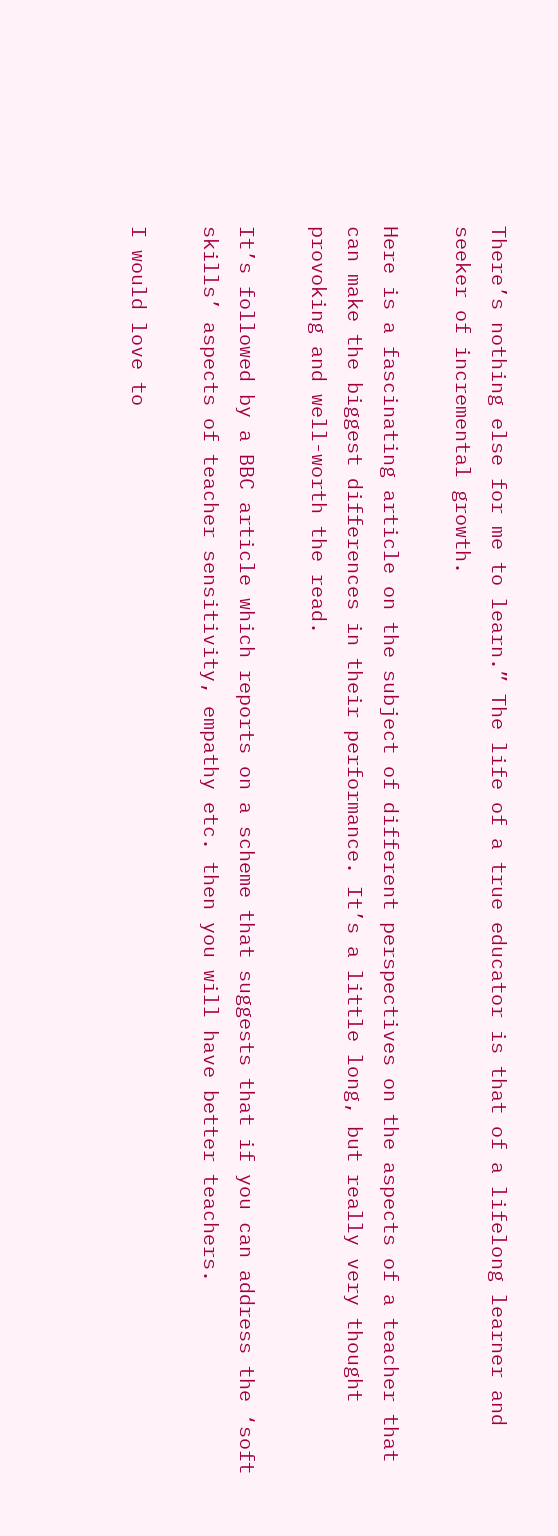There’s nothing else for me to learn.” The life of a true educator is that of a lifelong learner and seeker of incremental growth.

Here is a fascinating article on the subject of different perspectives on the aspects of a teacher that can make the biggest differences in their performance. It’s a little long, but really very thought provoking and well-worth the read.

It’s followed by a BBC article which reports on a scheme that suggests that if you can address the ‘soft skills’ aspects of teacher sensitivity, empathy etc. then you will have better teachers.

I would love to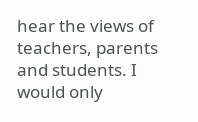hear the views of teachers, parents and students. I would only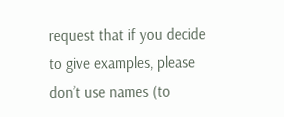request that if you decide to give examples, please don’t use names (to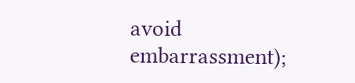avoid embarrassment);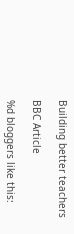Building better teachers

BBC Article

%d bloggers like this: